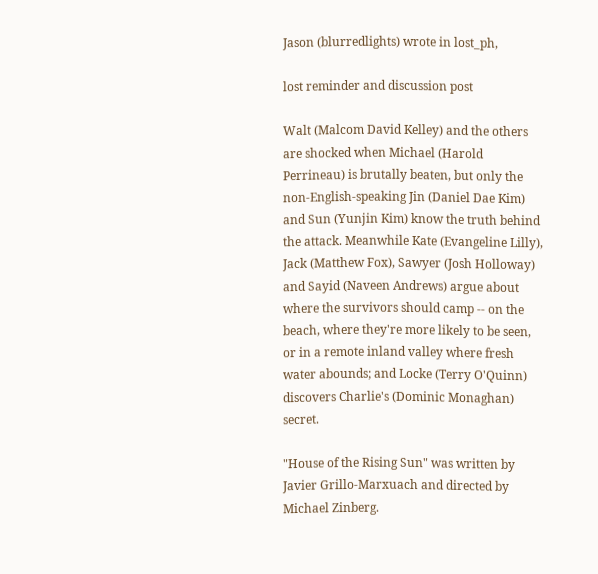Jason (blurredlights) wrote in lost_ph,

lost reminder and discussion post

Walt (Malcom David Kelley) and the others are shocked when Michael (Harold Perrineau) is brutally beaten, but only the non-English-speaking Jin (Daniel Dae Kim) and Sun (Yunjin Kim) know the truth behind the attack. Meanwhile Kate (Evangeline Lilly), Jack (Matthew Fox), Sawyer (Josh Holloway) and Sayid (Naveen Andrews) argue about where the survivors should camp -- on the beach, where they're more likely to be seen, or in a remote inland valley where fresh water abounds; and Locke (Terry O'Quinn) discovers Charlie's (Dominic Monaghan) secret.

"House of the Rising Sun" was written by Javier Grillo-Marxuach and directed by Michael Zinberg.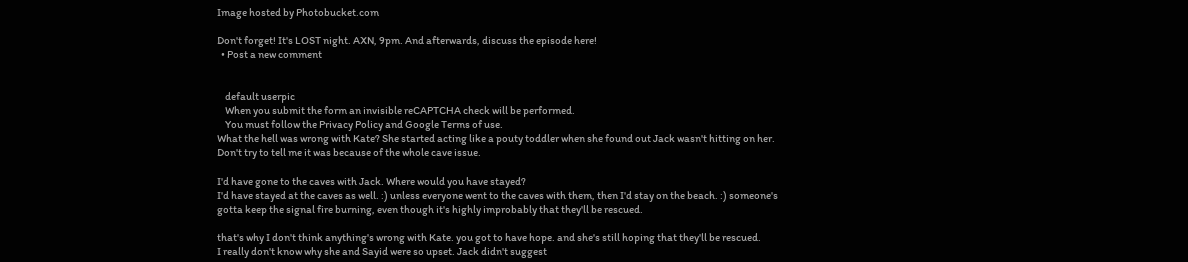Image hosted by Photobucket.com

Don't forget! It's LOST night. AXN, 9pm. And afterwards, discuss the episode here!
  • Post a new comment


    default userpic
    When you submit the form an invisible reCAPTCHA check will be performed.
    You must follow the Privacy Policy and Google Terms of use.
What the hell was wrong with Kate? She started acting like a pouty toddler when she found out Jack wasn't hitting on her. Don't try to tell me it was because of the whole cave issue.

I'd have gone to the caves with Jack. Where would you have stayed?
I'd have stayed at the caves as well. :) unless everyone went to the caves with them, then I'd stay on the beach. :) someone's gotta keep the signal fire burning, even though it's highly improbably that they'll be rescued.

that's why I don't think anything's wrong with Kate. you got to have hope. and she's still hoping that they'll be rescued.
I really don't know why she and Sayid were so upset. Jack didn't suggest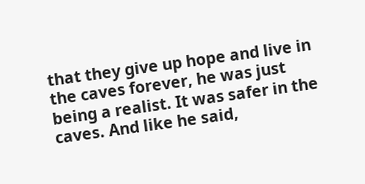that they give up hope and live in the caves forever, he was just being a realist. It was safer in the caves. And like he said,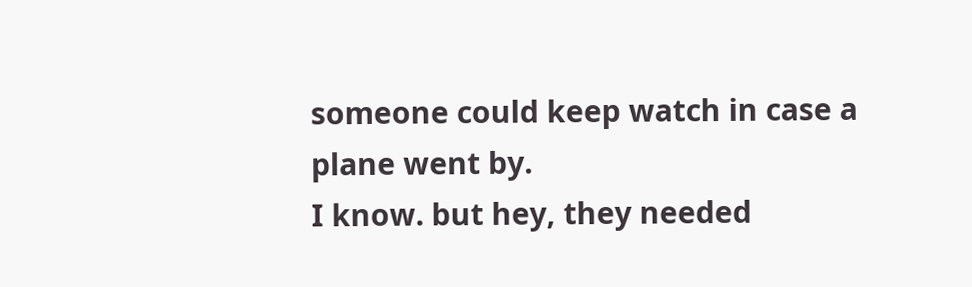someone could keep watch in case a plane went by.
I know. but hey, they needed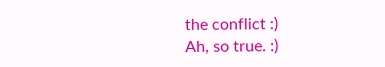the conflict :)
Ah, so true. :)